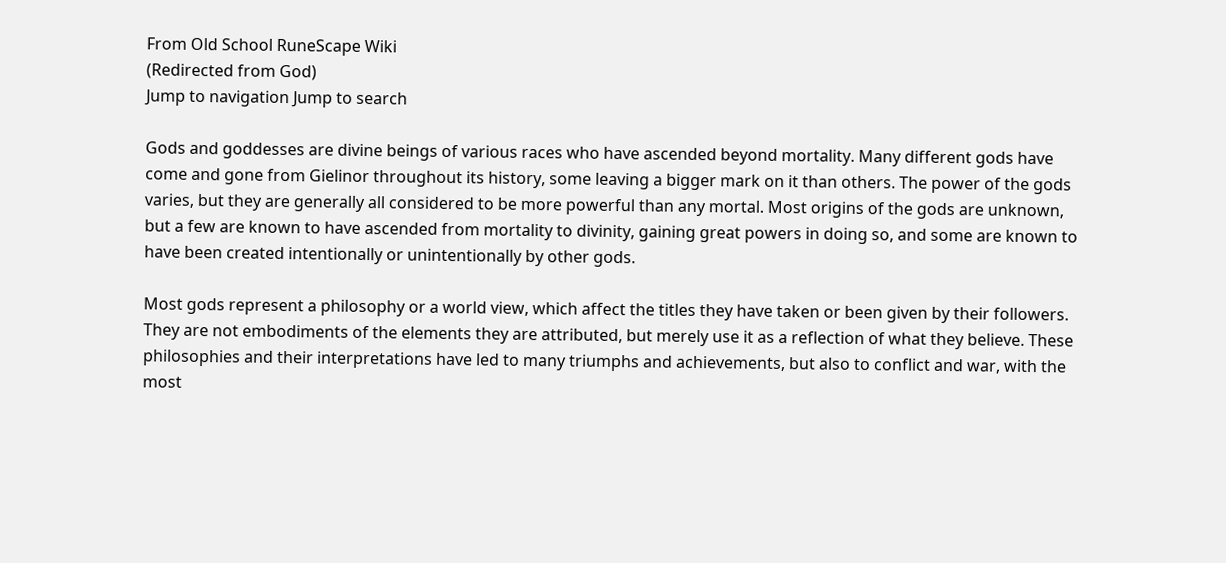From Old School RuneScape Wiki
(Redirected from God)
Jump to navigation Jump to search

Gods and goddesses are divine beings of various races who have ascended beyond mortality. Many different gods have come and gone from Gielinor throughout its history, some leaving a bigger mark on it than others. The power of the gods varies, but they are generally all considered to be more powerful than any mortal. Most origins of the gods are unknown, but a few are known to have ascended from mortality to divinity, gaining great powers in doing so, and some are known to have been created intentionally or unintentionally by other gods.

Most gods represent a philosophy or a world view, which affect the titles they have taken or been given by their followers. They are not embodiments of the elements they are attributed, but merely use it as a reflection of what they believe. These philosophies and their interpretations have led to many triumphs and achievements, but also to conflict and war, with the most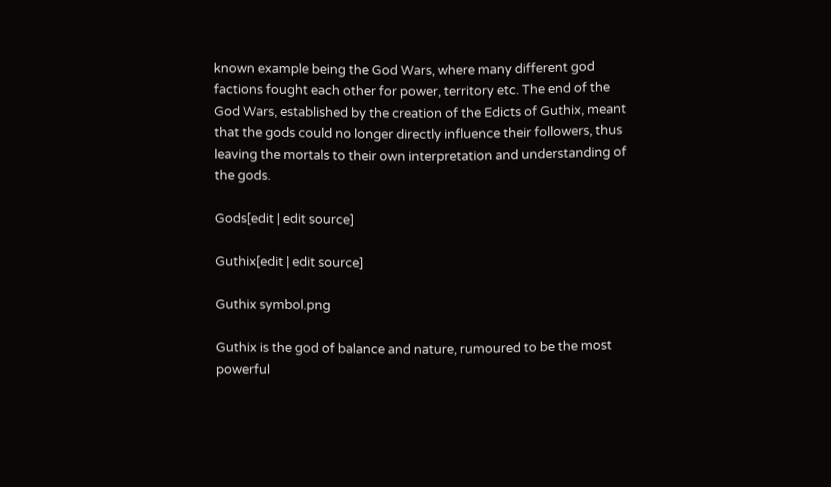known example being the God Wars, where many different god factions fought each other for power, territory etc. The end of the God Wars, established by the creation of the Edicts of Guthix, meant that the gods could no longer directly influence their followers, thus leaving the mortals to their own interpretation and understanding of the gods.

Gods[edit | edit source]

Guthix[edit | edit source]

Guthix symbol.png

Guthix is the god of balance and nature, rumoured to be the most powerful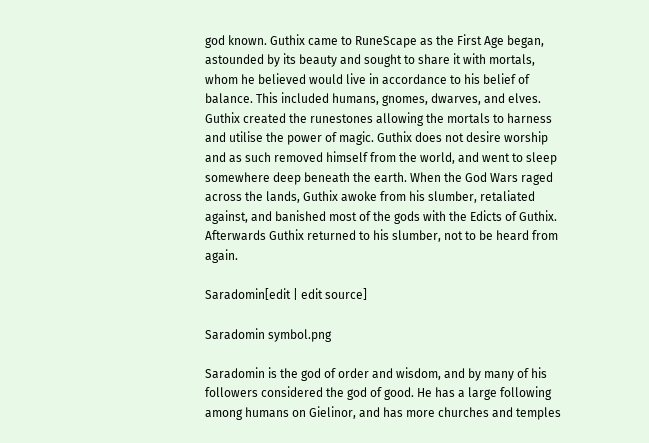god known. Guthix came to RuneScape as the First Age began, astounded by its beauty and sought to share it with mortals, whom he believed would live in accordance to his belief of balance. This included humans, gnomes, dwarves, and elves. Guthix created the runestones allowing the mortals to harness and utilise the power of magic. Guthix does not desire worship and as such removed himself from the world, and went to sleep somewhere deep beneath the earth. When the God Wars raged across the lands, Guthix awoke from his slumber, retaliated against, and banished most of the gods with the Edicts of Guthix. Afterwards Guthix returned to his slumber, not to be heard from again.

Saradomin[edit | edit source]

Saradomin symbol.png

Saradomin is the god of order and wisdom, and by many of his followers considered the god of good. He has a large following among humans on Gielinor, and has more churches and temples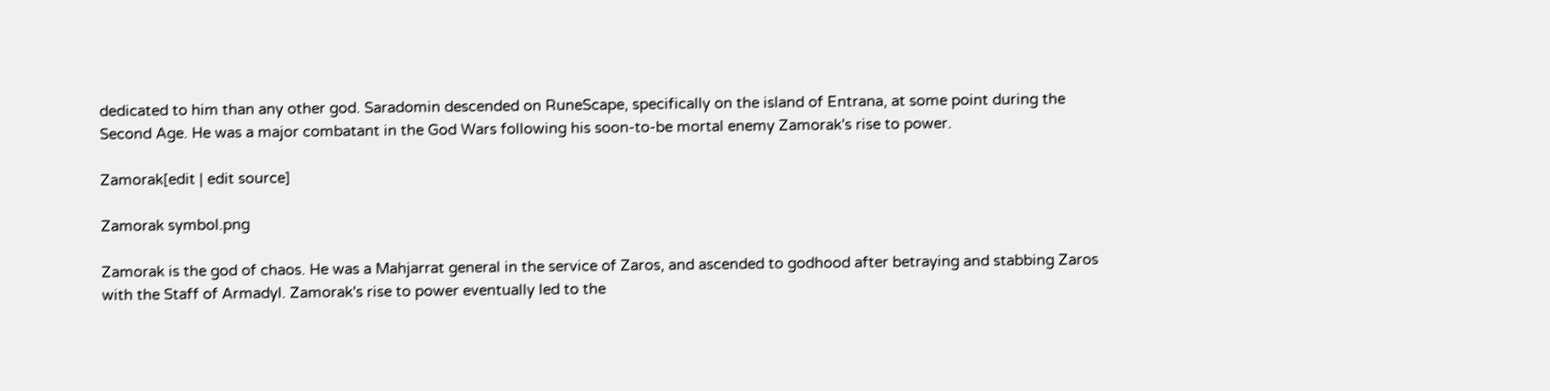dedicated to him than any other god. Saradomin descended on RuneScape, specifically on the island of Entrana, at some point during the Second Age. He was a major combatant in the God Wars following his soon-to-be mortal enemy Zamorak's rise to power.

Zamorak[edit | edit source]

Zamorak symbol.png

Zamorak is the god of chaos. He was a Mahjarrat general in the service of Zaros, and ascended to godhood after betraying and stabbing Zaros with the Staff of Armadyl. Zamorak's rise to power eventually led to the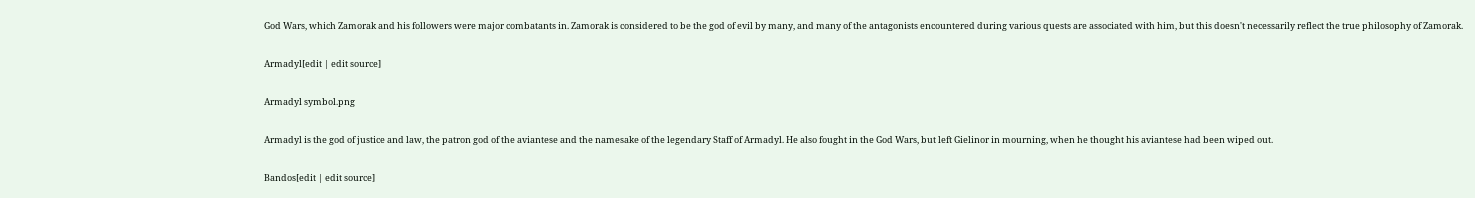God Wars, which Zamorak and his followers were major combatants in. Zamorak is considered to be the god of evil by many, and many of the antagonists encountered during various quests are associated with him, but this doesn't necessarily reflect the true philosophy of Zamorak.

Armadyl[edit | edit source]

Armadyl symbol.png

Armadyl is the god of justice and law, the patron god of the aviantese and the namesake of the legendary Staff of Armadyl. He also fought in the God Wars, but left Gielinor in mourning, when he thought his aviantese had been wiped out.

Bandos[edit | edit source]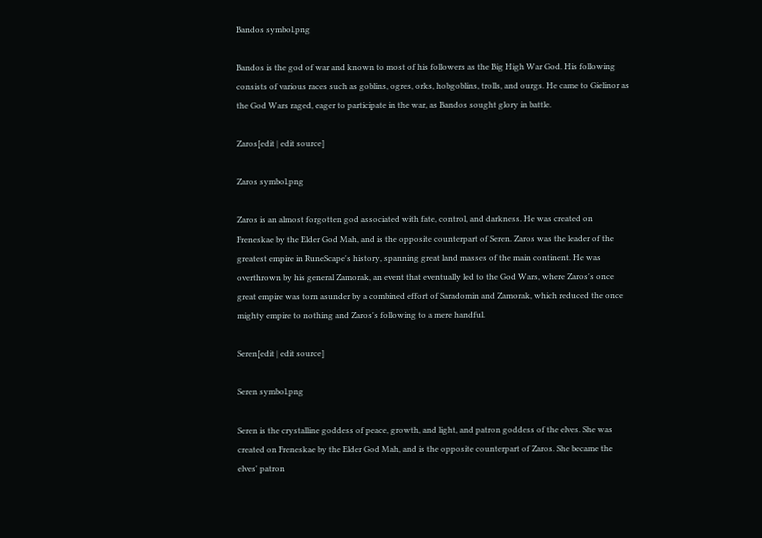Bandos symbol.png

Bandos is the god of war and known to most of his followers as the Big High War God. His following consists of various races such as goblins, ogres, orks, hobgoblins, trolls, and ourgs. He came to Gielinor as the God Wars raged, eager to participate in the war, as Bandos sought glory in battle.

Zaros[edit | edit source]

Zaros symbol.png

Zaros is an almost forgotten god associated with fate, control, and darkness. He was created on Freneskae by the Elder God Mah, and is the opposite counterpart of Seren. Zaros was the leader of the greatest empire in RuneScape's history, spanning great land masses of the main continent. He was overthrown by his general Zamorak, an event that eventually led to the God Wars, where Zaros's once great empire was torn asunder by a combined effort of Saradomin and Zamorak, which reduced the once mighty empire to nothing and Zaros's following to a mere handful.

Seren[edit | edit source]

Seren symbol.png

Seren is the crystalline goddess of peace, growth, and light, and patron goddess of the elves. She was created on Freneskae by the Elder God Mah, and is the opposite counterpart of Zaros. She became the elves' patron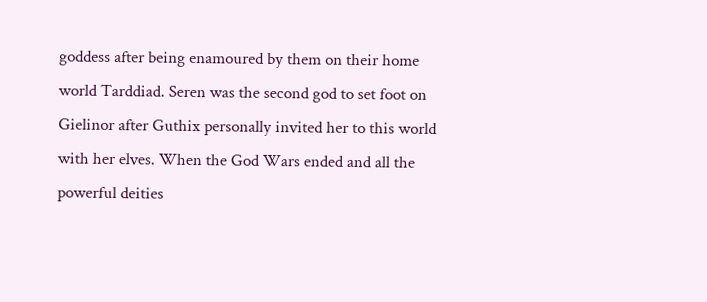goddess after being enamoured by them on their home world Tarddiad. Seren was the second god to set foot on Gielinor after Guthix personally invited her to this world with her elves. When the God Wars ended and all the powerful deities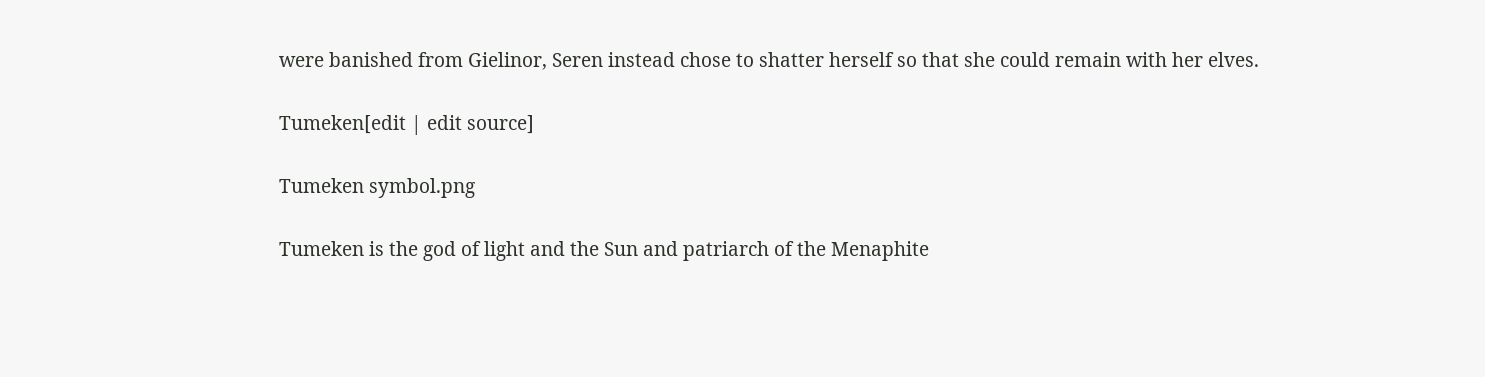were banished from Gielinor, Seren instead chose to shatter herself so that she could remain with her elves.

Tumeken[edit | edit source]

Tumeken symbol.png

Tumeken is the god of light and the Sun and patriarch of the Menaphite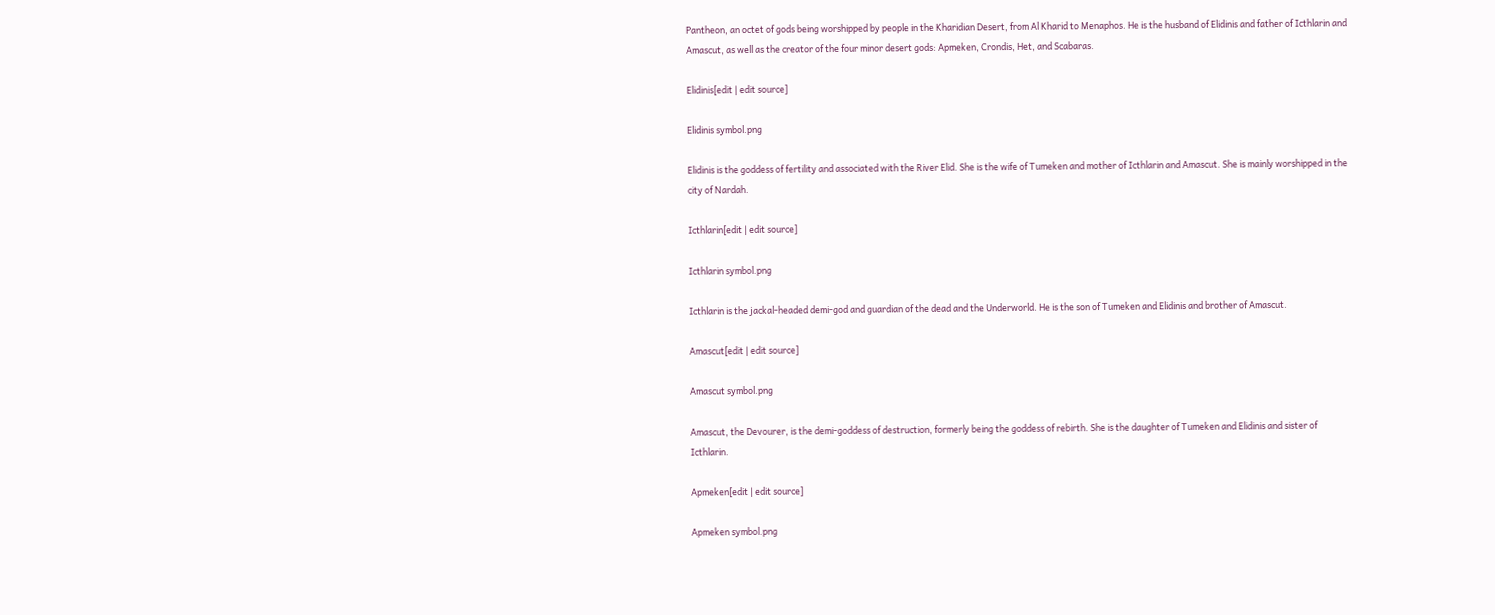Pantheon, an octet of gods being worshipped by people in the Kharidian Desert, from Al Kharid to Menaphos. He is the husband of Elidinis and father of Icthlarin and Amascut, as well as the creator of the four minor desert gods: Apmeken, Crondis, Het, and Scabaras.

Elidinis[edit | edit source]

Elidinis symbol.png

Elidinis is the goddess of fertility and associated with the River Elid. She is the wife of Tumeken and mother of Icthlarin and Amascut. She is mainly worshipped in the city of Nardah.

Icthlarin[edit | edit source]

Icthlarin symbol.png

Icthlarin is the jackal-headed demi-god and guardian of the dead and the Underworld. He is the son of Tumeken and Elidinis and brother of Amascut.

Amascut[edit | edit source]

Amascut symbol.png

Amascut, the Devourer, is the demi-goddess of destruction, formerly being the goddess of rebirth. She is the daughter of Tumeken and Elidinis and sister of Icthlarin.

Apmeken[edit | edit source]

Apmeken symbol.png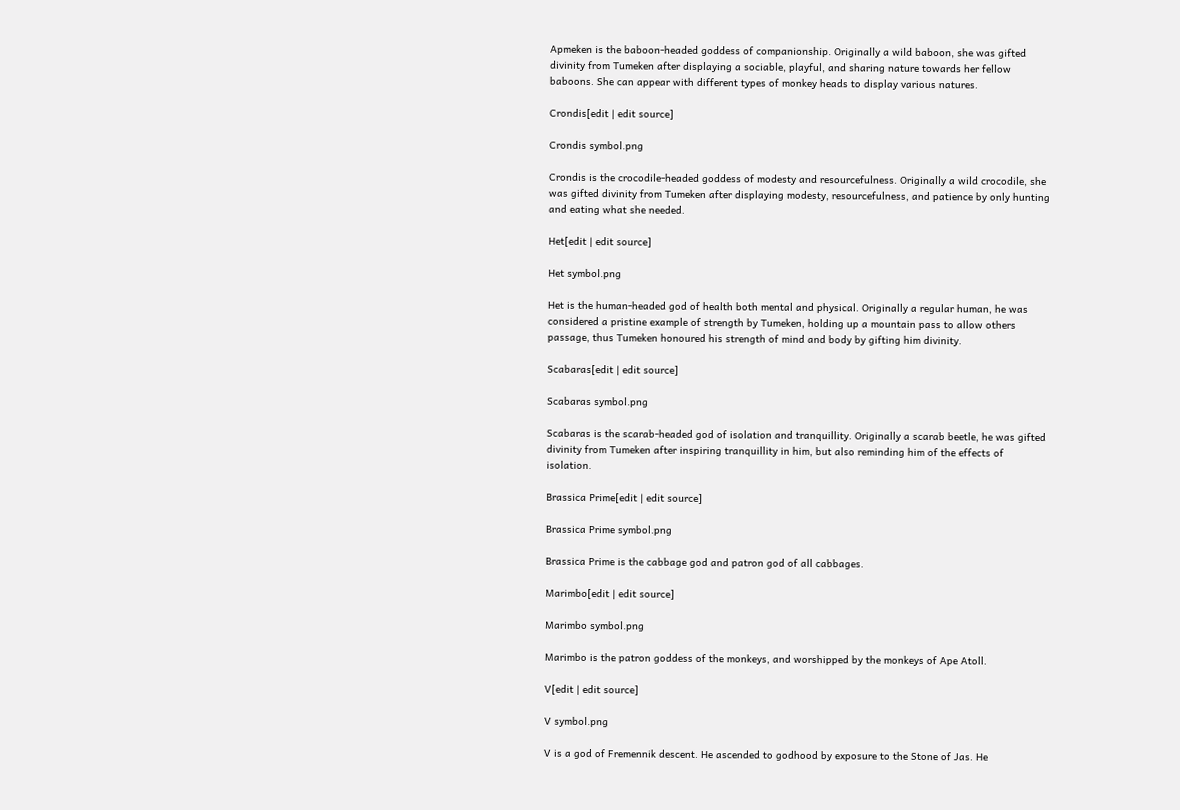Apmeken is the baboon-headed goddess of companionship. Originally a wild baboon, she was gifted divinity from Tumeken after displaying a sociable, playful, and sharing nature towards her fellow baboons. She can appear with different types of monkey heads to display various natures.

Crondis[edit | edit source]

Crondis symbol.png

Crondis is the crocodile-headed goddess of modesty and resourcefulness. Originally a wild crocodile, she was gifted divinity from Tumeken after displaying modesty, resourcefulness, and patience by only hunting and eating what she needed.

Het[edit | edit source]

Het symbol.png

Het is the human-headed god of health both mental and physical. Originally a regular human, he was considered a pristine example of strength by Tumeken, holding up a mountain pass to allow others passage, thus Tumeken honoured his strength of mind and body by gifting him divinity.

Scabaras[edit | edit source]

Scabaras symbol.png

Scabaras is the scarab-headed god of isolation and tranquillity. Originally a scarab beetle, he was gifted divinity from Tumeken after inspiring tranquillity in him, but also reminding him of the effects of isolation.

Brassica Prime[edit | edit source]

Brassica Prime symbol.png

Brassica Prime is the cabbage god and patron god of all cabbages.

Marimbo[edit | edit source]

Marimbo symbol.png

Marimbo is the patron goddess of the monkeys, and worshipped by the monkeys of Ape Atoll.

V[edit | edit source]

V symbol.png

V is a god of Fremennik descent. He ascended to godhood by exposure to the Stone of Jas. He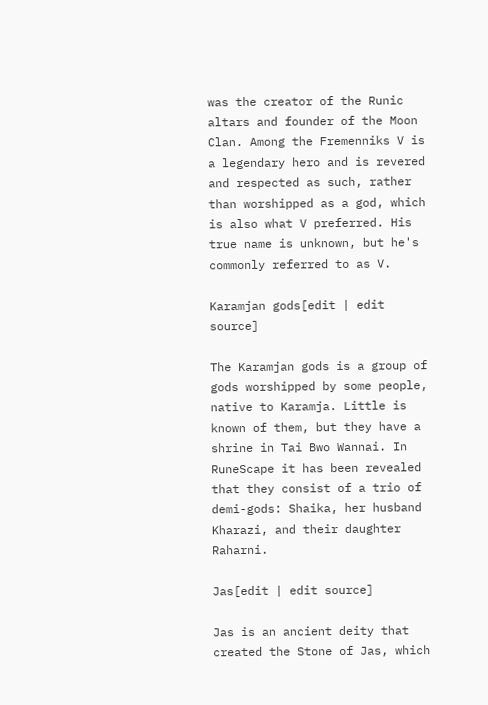was the creator of the Runic altars and founder of the Moon Clan. Among the Fremenniks V is a legendary hero and is revered and respected as such, rather than worshipped as a god, which is also what V preferred. His true name is unknown, but he's commonly referred to as V.

Karamjan gods[edit | edit source]

The Karamjan gods is a group of gods worshipped by some people, native to Karamja. Little is known of them, but they have a shrine in Tai Bwo Wannai. In RuneScape it has been revealed that they consist of a trio of demi-gods: Shaika, her husband Kharazi, and their daughter Raharni.

Jas[edit | edit source]

Jas is an ancient deity that created the Stone of Jas, which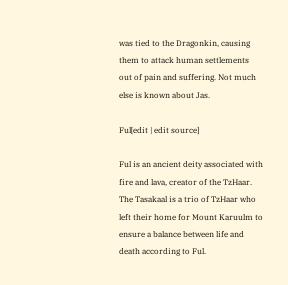was tied to the Dragonkin, causing them to attack human settlements out of pain and suffering. Not much else is known about Jas.

Ful[edit | edit source]

Ful is an ancient deity associated with fire and lava, creator of the TzHaar. The Tasakaal is a trio of TzHaar who left their home for Mount Karuulm to ensure a balance between life and death according to Ful.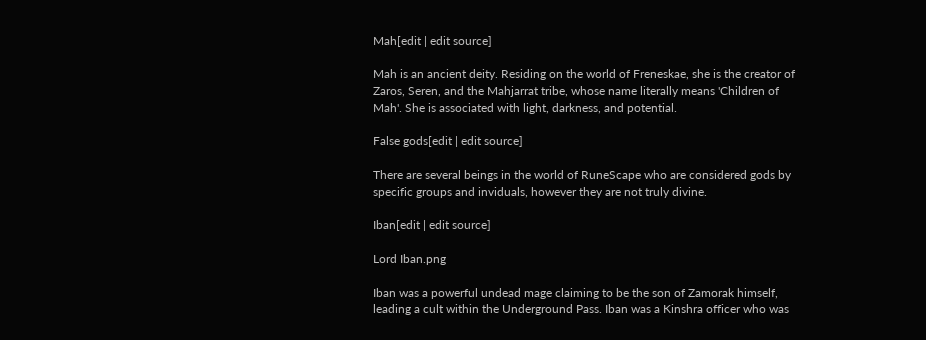Mah[edit | edit source]

Mah is an ancient deity. Residing on the world of Freneskae, she is the creator of Zaros, Seren, and the Mahjarrat tribe, whose name literally means 'Children of Mah'. She is associated with light, darkness, and potential.

False gods[edit | edit source]

There are several beings in the world of RuneScape who are considered gods by specific groups and inviduals, however they are not truly divine.

Iban[edit | edit source]

Lord Iban.png

Iban was a powerful undead mage claiming to be the son of Zamorak himself, leading a cult within the Underground Pass. Iban was a Kinshra officer who was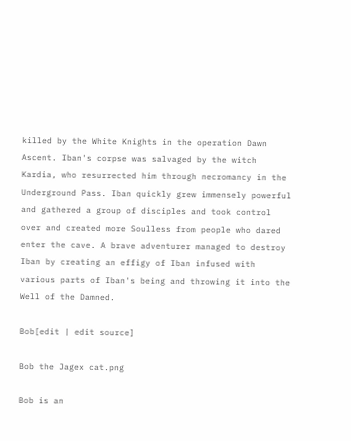killed by the White Knights in the operation Dawn Ascent. Iban's corpse was salvaged by the witch Kardia, who resurrected him through necromancy in the Underground Pass. Iban quickly grew immensely powerful and gathered a group of disciples and took control over and created more Soulless from people who dared enter the cave. A brave adventurer managed to destroy Iban by creating an effigy of Iban infused with various parts of Iban's being and throwing it into the Well of the Damned.

Bob[edit | edit source]

Bob the Jagex cat.png

Bob is an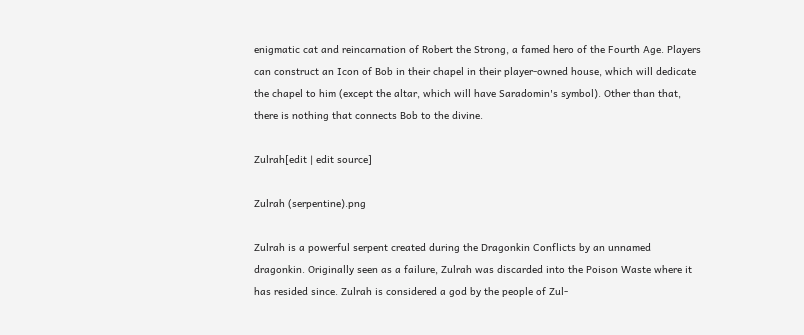enigmatic cat and reincarnation of Robert the Strong, a famed hero of the Fourth Age. Players can construct an Icon of Bob in their chapel in their player-owned house, which will dedicate the chapel to him (except the altar, which will have Saradomin's symbol). Other than that, there is nothing that connects Bob to the divine.

Zulrah[edit | edit source]

Zulrah (serpentine).png

Zulrah is a powerful serpent created during the Dragonkin Conflicts by an unnamed dragonkin. Originally seen as a failure, Zulrah was discarded into the Poison Waste where it has resided since. Zulrah is considered a god by the people of Zul-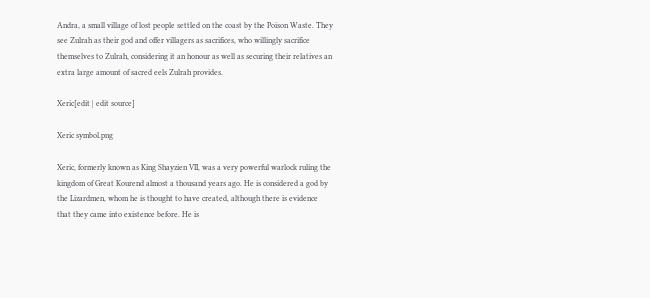Andra, a small village of lost people settled on the coast by the Poison Waste. They see Zulrah as their god and offer villagers as sacrifices, who willingly sacrifice themselves to Zulrah, considering it an honour as well as securing their relatives an extra large amount of sacred eels Zulrah provides.

Xeric[edit | edit source]

Xeric symbol.png

Xeric, formerly known as King Shayzien VII, was a very powerful warlock ruling the kingdom of Great Kourend almost a thousand years ago. He is considered a god by the Lizardmen, whom he is thought to have created, although there is evidence that they came into existence before. He is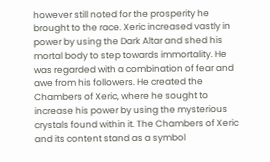however still noted for the prosperity he brought to the race. Xeric increased vastly in power by using the Dark Altar and shed his mortal body to step towards immortality. He was regarded with a combination of fear and awe from his followers. He created the Chambers of Xeric, where he sought to increase his power by using the mysterious crystals found within it. The Chambers of Xeric and its content stand as a symbol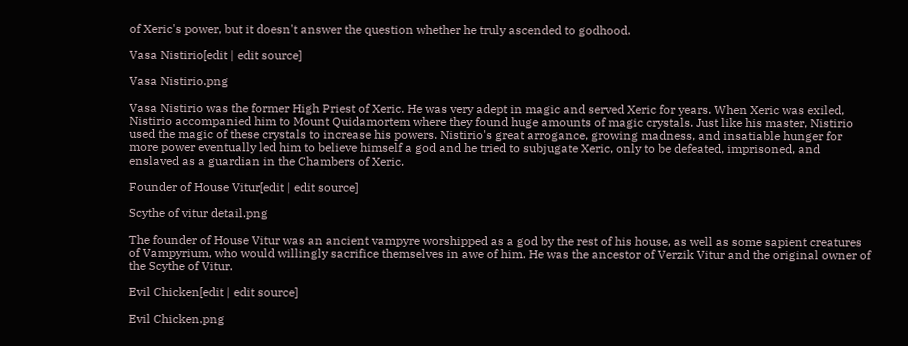of Xeric's power, but it doesn't answer the question whether he truly ascended to godhood.

Vasa Nistirio[edit | edit source]

Vasa Nistirio.png

Vasa Nistirio was the former High Priest of Xeric. He was very adept in magic and served Xeric for years. When Xeric was exiled, Nistirio accompanied him to Mount Quidamortem where they found huge amounts of magic crystals. Just like his master, Nistirio used the magic of these crystals to increase his powers. Nistirio's great arrogance, growing madness, and insatiable hunger for more power eventually led him to believe himself a god and he tried to subjugate Xeric, only to be defeated, imprisoned, and enslaved as a guardian in the Chambers of Xeric.

Founder of House Vitur[edit | edit source]

Scythe of vitur detail.png

The founder of House Vitur was an ancient vampyre worshipped as a god by the rest of his house, as well as some sapient creatures of Vampyrium, who would willingly sacrifice themselves in awe of him. He was the ancestor of Verzik Vitur and the original owner of the Scythe of Vitur.

Evil Chicken[edit | edit source]

Evil Chicken.png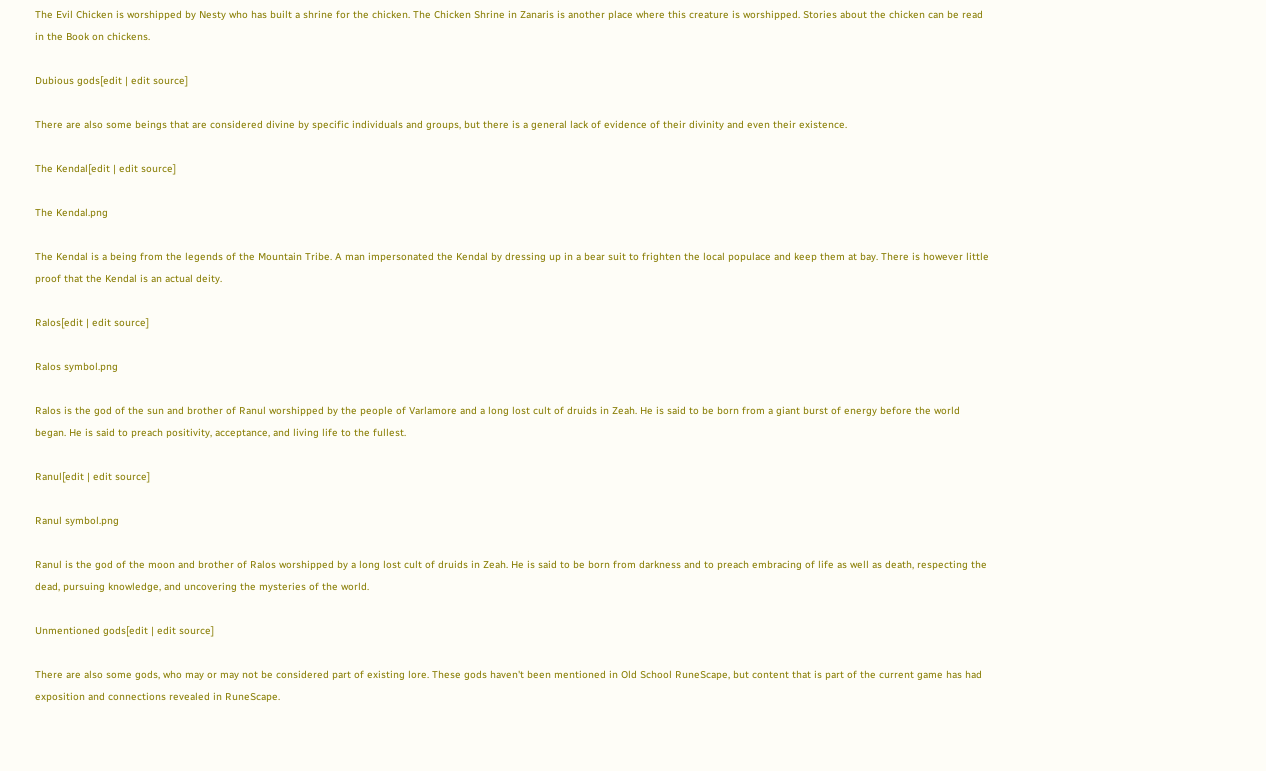The Evil Chicken is worshipped by Nesty who has built a shrine for the chicken. The Chicken Shrine in Zanaris is another place where this creature is worshipped. Stories about the chicken can be read in the Book on chickens.

Dubious gods[edit | edit source]

There are also some beings that are considered divine by specific individuals and groups, but there is a general lack of evidence of their divinity and even their existence.

The Kendal[edit | edit source]

The Kendal.png

The Kendal is a being from the legends of the Mountain Tribe. A man impersonated the Kendal by dressing up in a bear suit to frighten the local populace and keep them at bay. There is however little proof that the Kendal is an actual deity.

Ralos[edit | edit source]

Ralos symbol.png

Ralos is the god of the sun and brother of Ranul worshipped by the people of Varlamore and a long lost cult of druids in Zeah. He is said to be born from a giant burst of energy before the world began. He is said to preach positivity, acceptance, and living life to the fullest.

Ranul[edit | edit source]

Ranul symbol.png

Ranul is the god of the moon and brother of Ralos worshipped by a long lost cult of druids in Zeah. He is said to be born from darkness and to preach embracing of life as well as death, respecting the dead, pursuing knowledge, and uncovering the mysteries of the world.

Unmentioned gods[edit | edit source]

There are also some gods, who may or may not be considered part of existing lore. These gods haven't been mentioned in Old School RuneScape, but content that is part of the current game has had exposition and connections revealed in RuneScape.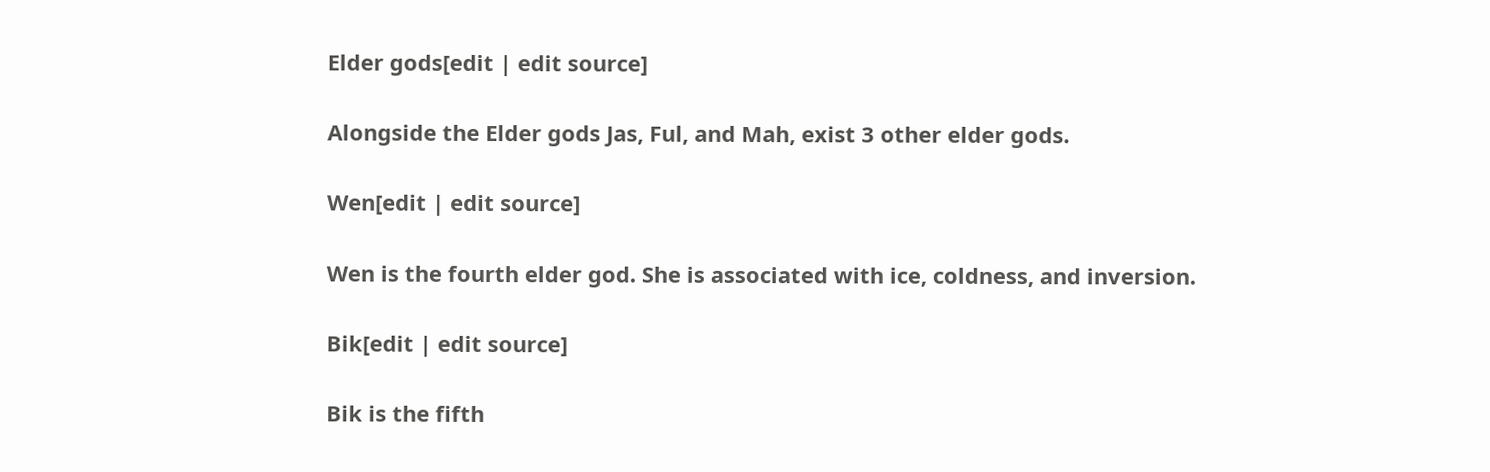Elder gods[edit | edit source]

Alongside the Elder gods Jas, Ful, and Mah, exist 3 other elder gods.

Wen[edit | edit source]

Wen is the fourth elder god. She is associated with ice, coldness, and inversion.

Bik[edit | edit source]

Bik is the fifth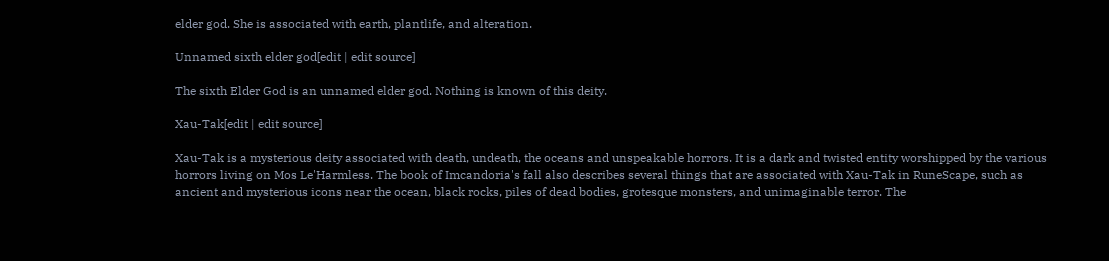elder god. She is associated with earth, plantlife, and alteration.

Unnamed sixth elder god[edit | edit source]

The sixth Elder God is an unnamed elder god. Nothing is known of this deity.

Xau-Tak[edit | edit source]

Xau-Tak is a mysterious deity associated with death, undeath, the oceans and unspeakable horrors. It is a dark and twisted entity worshipped by the various horrors living on Mos Le'Harmless. The book of Imcandoria's fall also describes several things that are associated with Xau-Tak in RuneScape, such as ancient and mysterious icons near the ocean, black rocks, piles of dead bodies, grotesque monsters, and unimaginable terror. The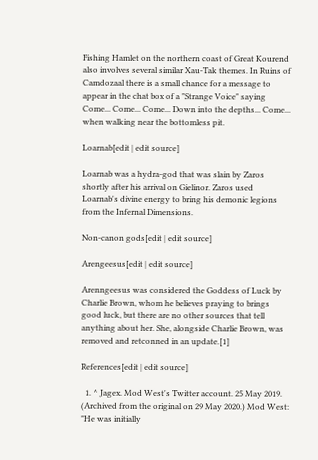Fishing Hamlet on the northern coast of Great Kourend also involves several similar Xau-Tak themes. In Ruins of Camdozaal there is a small chance for a message to appear in the chat box of a "Strange Voice" saying Come... Come... Come... Down into the depths... Come... when walking near the bottomless pit.

Loarnab[edit | edit source]

Loarnab was a hydra-god that was slain by Zaros shortly after his arrival on Gielinor. Zaros used Loarnab's divine energy to bring his demonic legions from the Infernal Dimensions.

Non-canon gods[edit | edit source]

Arengeesus[edit | edit source]

Arenngeesus was considered the Goddess of Luck by Charlie Brown, whom he believes praying to brings good luck, but there are no other sources that tell anything about her. She, alongside Charlie Brown, was removed and retconned in an update.[1]

References[edit | edit source]

  1. ^ Jagex. Mod West's Twitter account. 25 May 2019. (Archived from the original on 29 May 2020.) Mod West: "He was initially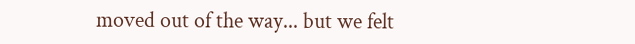moved out of the way... but we felt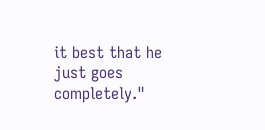it best that he just goes completely."